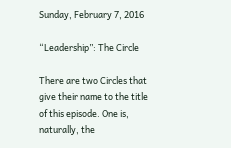Sunday, February 7, 2016

“Leadership”: The Circle

There are two Circles that give their name to the title of this episode. One is, naturally, the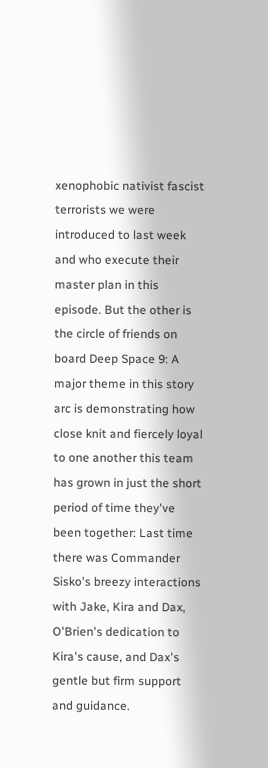xenophobic nativist fascist terrorists we were introduced to last week and who execute their master plan in this episode. But the other is the circle of friends on board Deep Space 9: A major theme in this story arc is demonstrating how close knit and fiercely loyal to one another this team has grown in just the short period of time they've been together: Last time there was Commander Sisko's breezy interactions with Jake, Kira and Dax, O'Brien's dedication to Kira's cause, and Dax's gentle but firm support and guidance.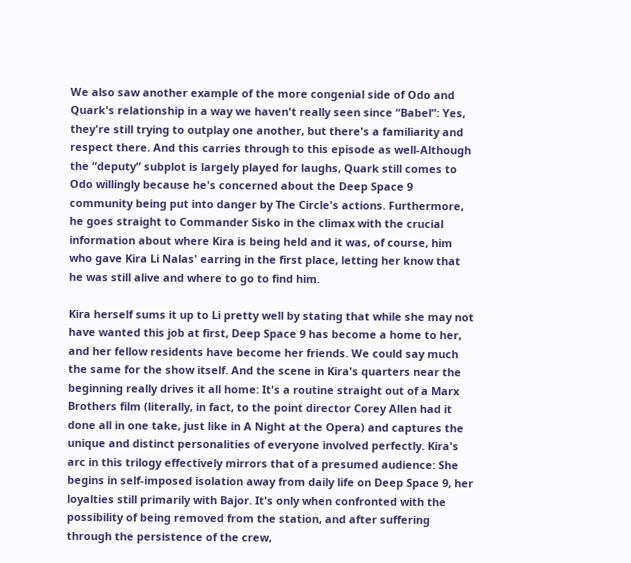We also saw another example of the more congenial side of Odo and Quark's relationship in a way we haven't really seen since “Babel”: Yes, they're still trying to outplay one another, but there's a familiarity and respect there. And this carries through to this episode as well-Although the “deputy” subplot is largely played for laughs, Quark still comes to Odo willingly because he's concerned about the Deep Space 9 community being put into danger by The Circle's actions. Furthermore, he goes straight to Commander Sisko in the climax with the crucial information about where Kira is being held and it was, of course, him who gave Kira Li Nalas' earring in the first place, letting her know that he was still alive and where to go to find him.

Kira herself sums it up to Li pretty well by stating that while she may not have wanted this job at first, Deep Space 9 has become a home to her, and her fellow residents have become her friends. We could say much the same for the show itself. And the scene in Kira's quarters near the beginning really drives it all home: It's a routine straight out of a Marx Brothers film (literally, in fact, to the point director Corey Allen had it done all in one take, just like in A Night at the Opera) and captures the unique and distinct personalities of everyone involved perfectly. Kira's arc in this trilogy effectively mirrors that of a presumed audience: She begins in self-imposed isolation away from daily life on Deep Space 9, her loyalties still primarily with Bajor. It's only when confronted with the possibility of being removed from the station, and after suffering through the persistence of the crew,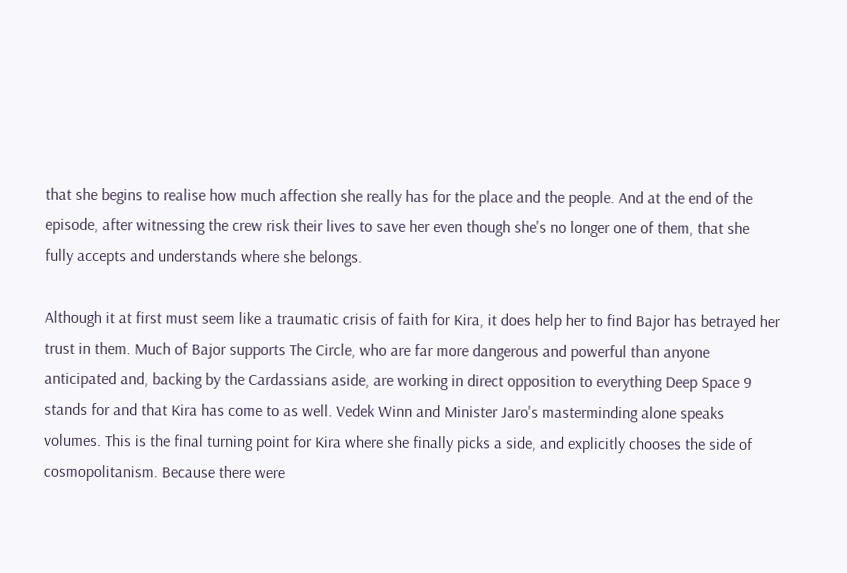that she begins to realise how much affection she really has for the place and the people. And at the end of the episode, after witnessing the crew risk their lives to save her even though she's no longer one of them, that she fully accepts and understands where she belongs.

Although it at first must seem like a traumatic crisis of faith for Kira, it does help her to find Bajor has betrayed her trust in them. Much of Bajor supports The Circle, who are far more dangerous and powerful than anyone anticipated and, backing by the Cardassians aside, are working in direct opposition to everything Deep Space 9 stands for and that Kira has come to as well. Vedek Winn and Minister Jaro's masterminding alone speaks volumes. This is the final turning point for Kira where she finally picks a side, and explicitly chooses the side of cosmopolitanism. Because there were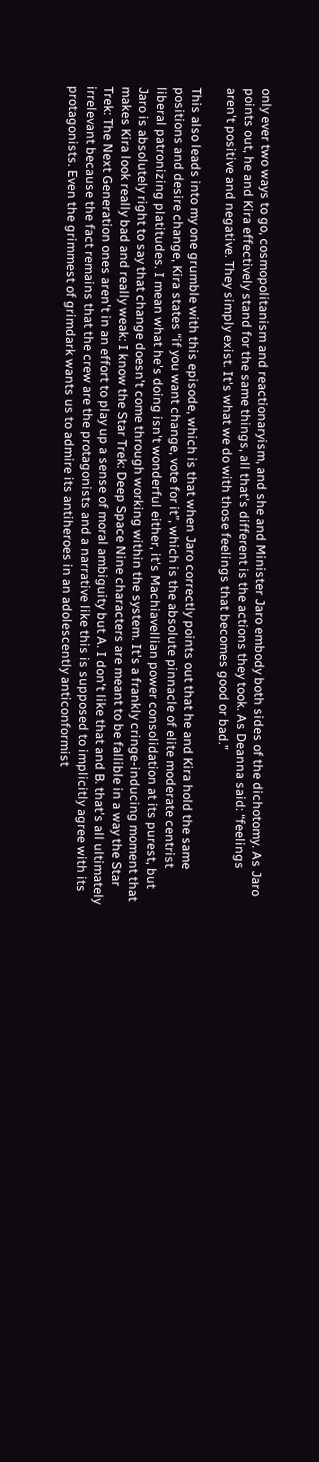only ever two ways to go, cosmopolitanism and reactionaryism, and she and Minister Jaro embody both sides of the dichotomy. As Jaro points out, he and Kira effectively stand for the same things, all that's different is the actions they took. As Deanna said: “feelings aren't positive and negative. They simply exist. It's what we do with those feelings that becomes good or bad.”

This also leads into my one grumble with this episode, which is that when Jaro correctly points out that he and Kira hold the same positions and desire change, Kira states “if you want change, vote for it”, which is the absolute pinnacle of elite moderate centrist liberal patronizing platitudes. I mean what he's doing isn't wonderful either, it's Machiavellian power consolidation at its purest, but Jaro is absolutely right to say that change doesn't come through working within the system. It's a frankly cringe-inducing moment that makes Kira look really bad and really weak: I know the Star Trek: Deep Space Nine characters are meant to be fallible in a way the Star Trek: The Next Generation ones aren't in an effort to play up a sense of moral ambiguity but A. I don't like that and B. that's all ultimately irrelevant because the fact remains that the crew are the protagonists and a narrative like this is supposed to implicitly agree with its protagonists. Even the grimmest of grimdark wants us to admire its antiheroes in an adolescently anticonformist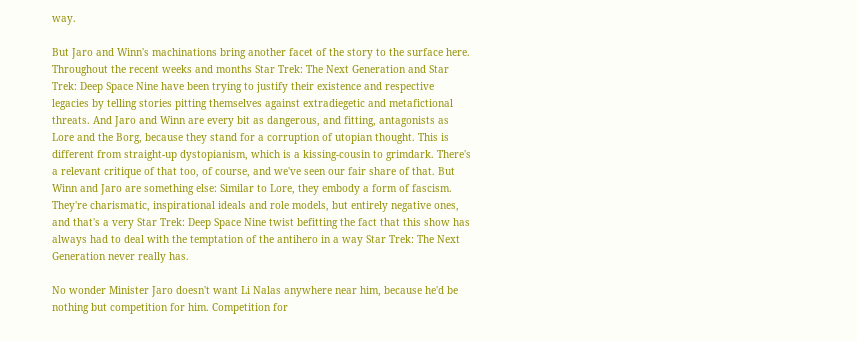way.

But Jaro and Winn's machinations bring another facet of the story to the surface here. Throughout the recent weeks and months Star Trek: The Next Generation and Star Trek: Deep Space Nine have been trying to justify their existence and respective legacies by telling stories pitting themselves against extradiegetic and metafictional threats. And Jaro and Winn are every bit as dangerous, and fitting, antagonists as Lore and the Borg, because they stand for a corruption of utopian thought. This is different from straight-up dystopianism, which is a kissing-cousin to grimdark. There's a relevant critique of that too, of course, and we've seen our fair share of that. But Winn and Jaro are something else: Similar to Lore, they embody a form of fascism. They're charismatic, inspirational ideals and role models, but entirely negative ones, and that's a very Star Trek: Deep Space Nine twist befitting the fact that this show has always had to deal with the temptation of the antihero in a way Star Trek: The Next Generation never really has.

No wonder Minister Jaro doesn't want Li Nalas anywhere near him, because he'd be nothing but competition for him. Competition for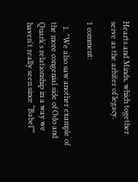Hearts and Minds, which together serve as the arbiter of legacy.

1 comment:

  1. "We also saw another example of the more congenial side of Odo and Quark's relationship in a way we haven't really seen since “Babel”"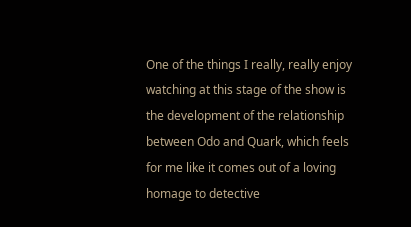One of the things I really, really enjoy watching at this stage of the show is the development of the relationship between Odo and Quark, which feels for me like it comes out of a loving homage to detective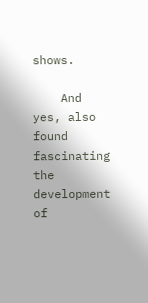shows.

    And yes, also found fascinating the development of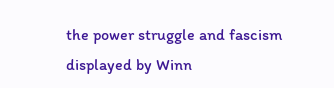the power struggle and fascism displayed by Winn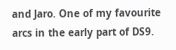and Jaro. One of my favourite arcs in the early part of DS9.